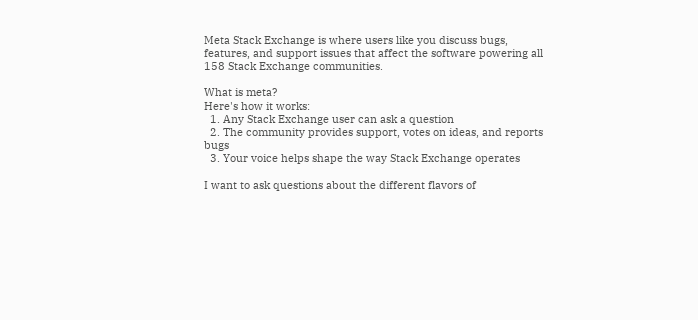Meta Stack Exchange is where users like you discuss bugs, features, and support issues that affect the software powering all 158 Stack Exchange communities.

What is meta?
Here's how it works:
  1. Any Stack Exchange user can ask a question
  2. The community provides support, votes on ideas, and reports bugs
  3. Your voice helps shape the way Stack Exchange operates

I want to ask questions about the different flavors of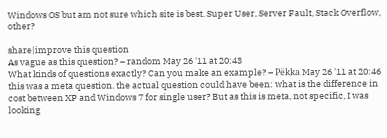Windows OS but am not sure which site is best. Super User, Server Fault, Stack Overflow, other?

share|improve this question
As vague as this question? – random May 26 '11 at 20:43
What kinds of questions exactly? Can you make an example? – Pëkka May 26 '11 at 20:46
this was a meta question. the actual question could have been: what is the difference in cost between XP and Windows 7 for single user? But as this is meta, not specific, I was looking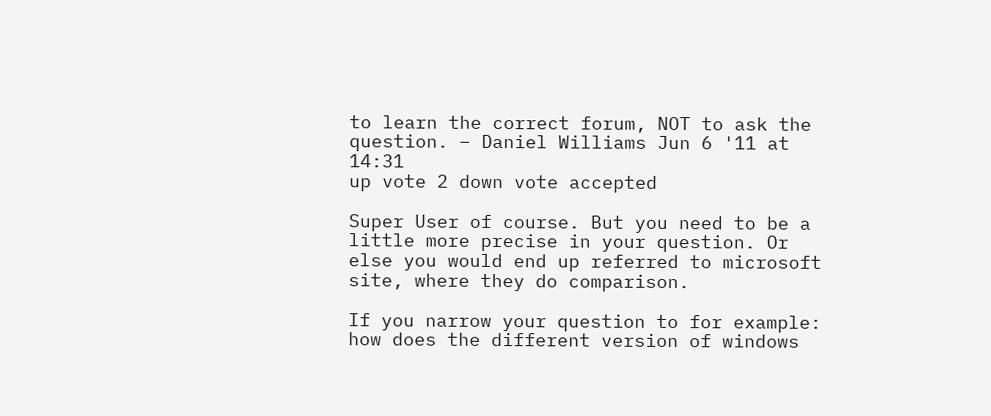to learn the correct forum, NOT to ask the question. – Daniel Williams Jun 6 '11 at 14:31
up vote 2 down vote accepted

Super User of course. But you need to be a little more precise in your question. Or else you would end up referred to microsoft site, where they do comparison.

If you narrow your question to for example: how does the different version of windows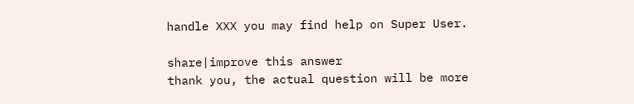handle XXX you may find help on Super User.

share|improve this answer
thank you, the actual question will be more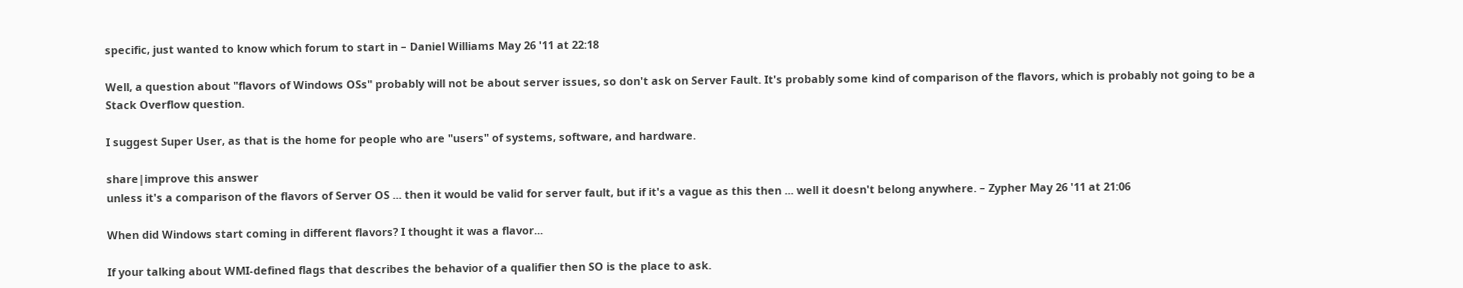specific, just wanted to know which forum to start in – Daniel Williams May 26 '11 at 22:18

Well, a question about "flavors of Windows OSs" probably will not be about server issues, so don't ask on Server Fault. It's probably some kind of comparison of the flavors, which is probably not going to be a Stack Overflow question.

I suggest Super User, as that is the home for people who are "users" of systems, software, and hardware.

share|improve this answer
unless it's a comparison of the flavors of Server OS ... then it would be valid for server fault, but if it's a vague as this then ... well it doesn't belong anywhere. – Zypher May 26 '11 at 21:06

When did Windows start coming in different flavors? I thought it was a flavor...

If your talking about WMI-defined flags that describes the behavior of a qualifier then SO is the place to ask.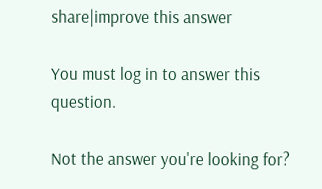share|improve this answer

You must log in to answer this question.

Not the answer you're looking for?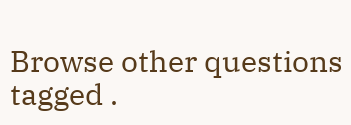Browse other questions tagged .